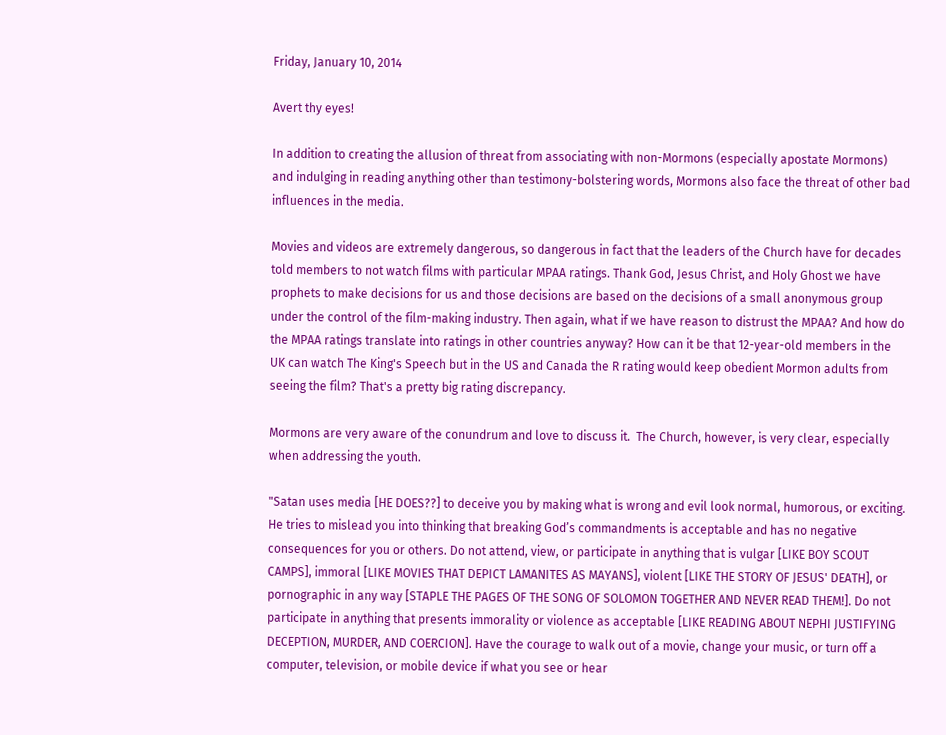Friday, January 10, 2014

Avert thy eyes!

In addition to creating the allusion of threat from associating with non-Mormons (especially apostate Mormons) and indulging in reading anything other than testimony-bolstering words, Mormons also face the threat of other bad influences in the media.

Movies and videos are extremely dangerous, so dangerous in fact that the leaders of the Church have for decades told members to not watch films with particular MPAA ratings. Thank God, Jesus Christ, and Holy Ghost we have prophets to make decisions for us and those decisions are based on the decisions of a small anonymous group under the control of the film-making industry. Then again, what if we have reason to distrust the MPAA? And how do the MPAA ratings translate into ratings in other countries anyway? How can it be that 12-year-old members in the UK can watch The King's Speech but in the US and Canada the R rating would keep obedient Mormon adults from seeing the film? That's a pretty big rating discrepancy.

Mormons are very aware of the conundrum and love to discuss it.  The Church, however, is very clear, especially when addressing the youth.

"Satan uses media [HE DOES??] to deceive you by making what is wrong and evil look normal, humorous, or exciting. He tries to mislead you into thinking that breaking God’s commandments is acceptable and has no negative consequences for you or others. Do not attend, view, or participate in anything that is vulgar [LIKE BOY SCOUT CAMPS], immoral [LIKE MOVIES THAT DEPICT LAMANITES AS MAYANS], violent [LIKE THE STORY OF JESUS' DEATH], or pornographic in any way [STAPLE THE PAGES OF THE SONG OF SOLOMON TOGETHER AND NEVER READ THEM!]. Do not participate in anything that presents immorality or violence as acceptable [LIKE READING ABOUT NEPHI JUSTIFYING DECEPTION, MURDER, AND COERCION]. Have the courage to walk out of a movie, change your music, or turn off a computer, television, or mobile device if what you see or hear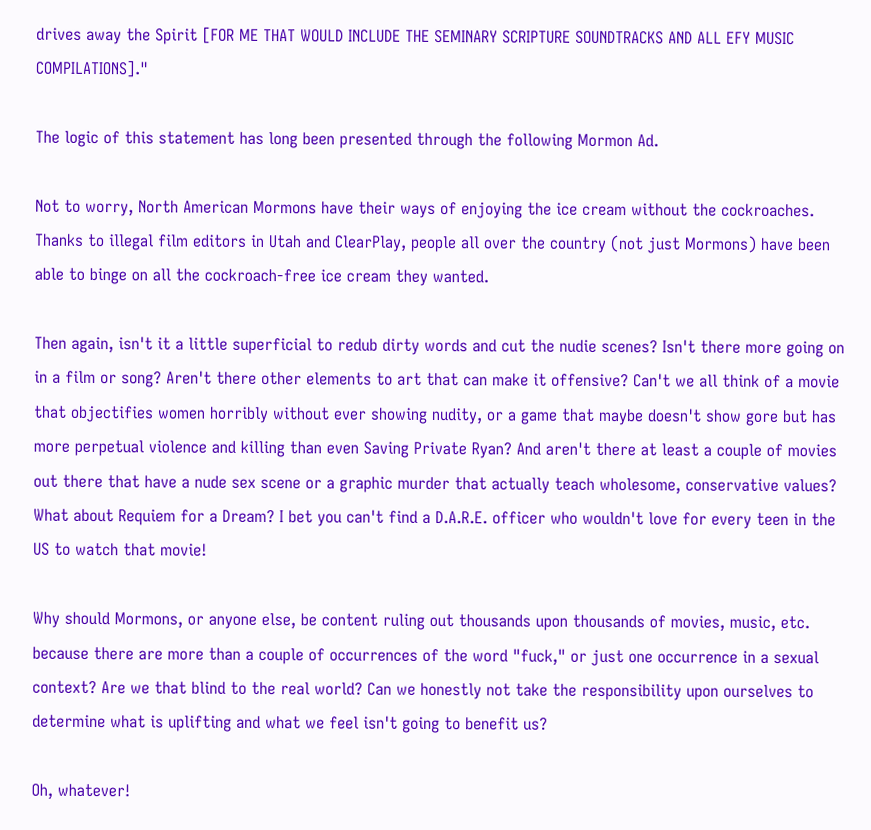drives away the Spirit [FOR ME THAT WOULD INCLUDE THE SEMINARY SCRIPTURE SOUNDTRACKS AND ALL EFY MUSIC COMPILATIONS]."

The logic of this statement has long been presented through the following Mormon Ad.

Not to worry, North American Mormons have their ways of enjoying the ice cream without the cockroaches. Thanks to illegal film editors in Utah and ClearPlay, people all over the country (not just Mormons) have been able to binge on all the cockroach-free ice cream they wanted.

Then again, isn't it a little superficial to redub dirty words and cut the nudie scenes? Isn't there more going on in a film or song? Aren't there other elements to art that can make it offensive? Can't we all think of a movie that objectifies women horribly without ever showing nudity, or a game that maybe doesn't show gore but has more perpetual violence and killing than even Saving Private Ryan? And aren't there at least a couple of movies out there that have a nude sex scene or a graphic murder that actually teach wholesome, conservative values? What about Requiem for a Dream? I bet you can't find a D.A.R.E. officer who wouldn't love for every teen in the US to watch that movie!

Why should Mormons, or anyone else, be content ruling out thousands upon thousands of movies, music, etc. because there are more than a couple of occurrences of the word "fuck," or just one occurrence in a sexual context? Are we that blind to the real world? Can we honestly not take the responsibility upon ourselves to determine what is uplifting and what we feel isn't going to benefit us?

Oh, whatever!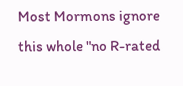Most Mormons ignore this whole "no R-rated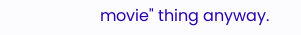movie" thing anyway.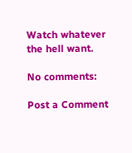Watch whatever the hell want.

No comments:

Post a Comment